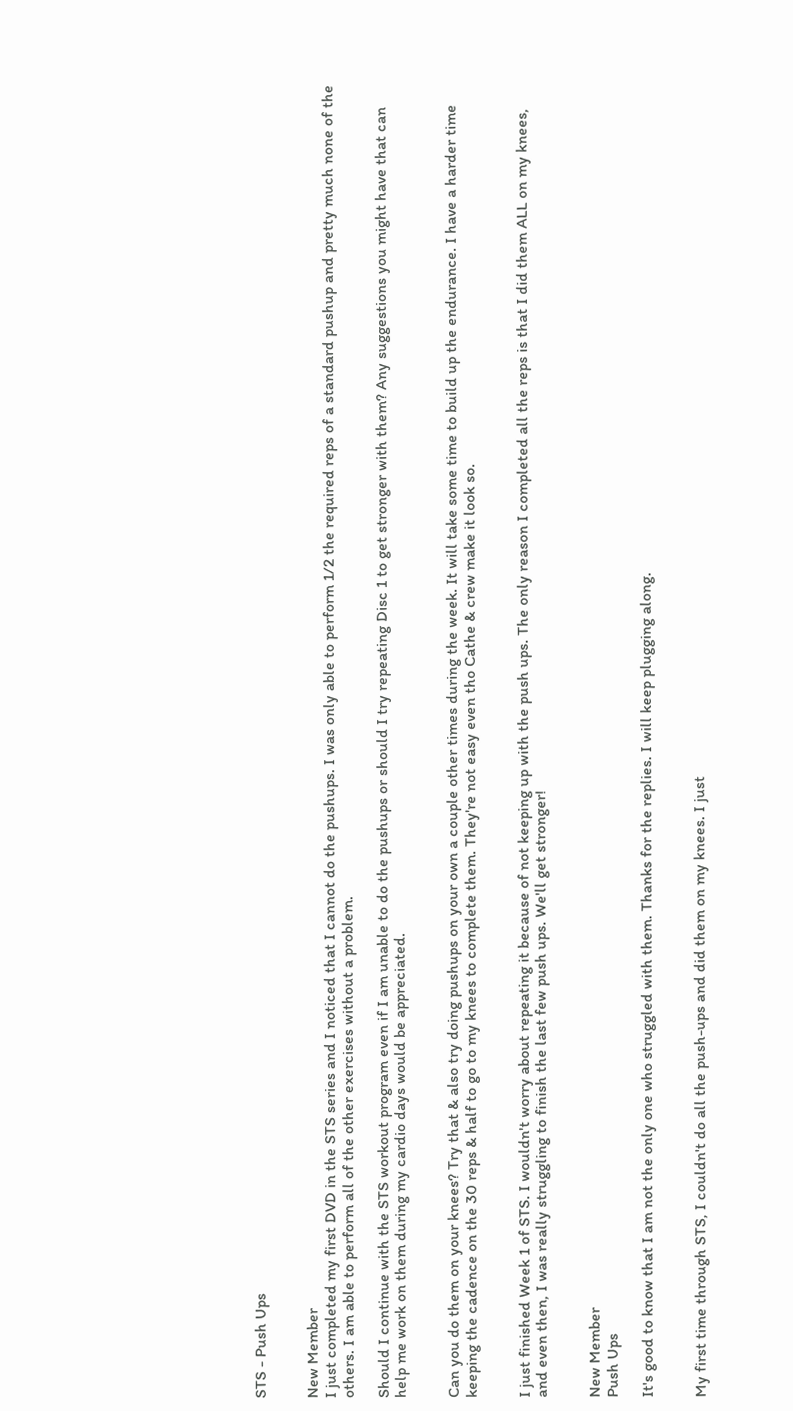STS - Push Ups


New Member
I just completed my first DVD in the STS series and I noticed that I cannot do the pushups. I was only able to perform 1/2 the required reps of a standard pushup and pretty much none of the others. I am able to perform all of the other exercises without a problem.

Should I continue with the STS workout program even if I am unable to do the pushups or should I try repeating Disc 1 to get stronger with them? Any suggestions you might have that can help me work on them during my cardio days would be appreciated.


Can you do them on your knees? Try that & also try doing pushups on your own a couple other times during the week. It will take some time to build up the endurance. I have a harder time keeping the cadence on the 30 reps & half to go to my knees to complete them. They're not easy even tho Cathe & crew make it look so.


I just finished Week 1 of STS. I wouldn't worry about repeating it because of not keeping up with the push ups. The only reason I completed all the reps is that I did them ALL on my knees, and even then, I was really struggling to finish the last few push ups. We'll get stronger!


New Member
Push Ups

It's good to know that I am not the only one who struggled with them. Thanks for the replies. I will keep plugging along.


My first time through STS, I couldn't do all the push-ups and did them on my knees. I just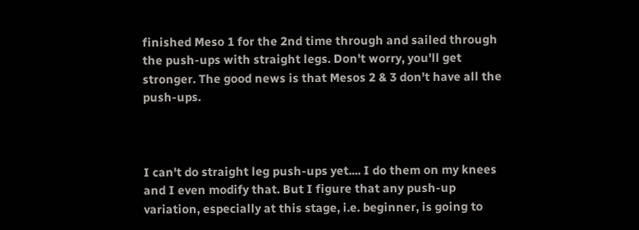finished Meso 1 for the 2nd time through and sailed through the push-ups with straight legs. Don't worry, you'll get stronger. The good news is that Mesos 2 & 3 don't have all the push-ups.



I can't do straight leg push-ups yet.... I do them on my knees and I even modify that. But I figure that any push-up variation, especially at this stage, i.e. beginner, is going to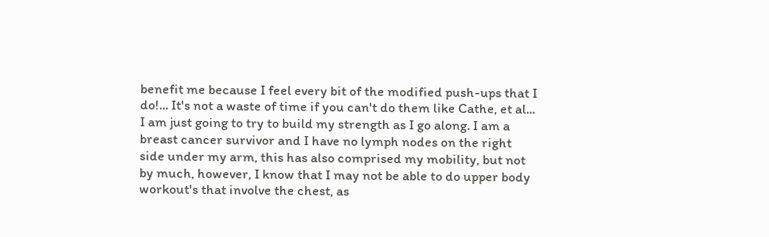benefit me because I feel every bit of the modified push-ups that I do!... It's not a waste of time if you can't do them like Cathe, et al... I am just going to try to build my strength as I go along. I am a breast cancer survivor and I have no lymph nodes on the right side under my arm, this has also comprised my mobility, but not by much, however, I know that I may not be able to do upper body workout's that involve the chest, as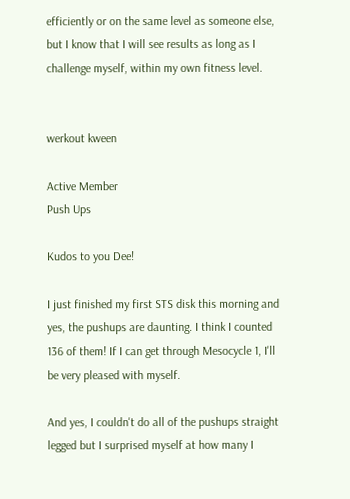efficiently or on the same level as someone else, but I know that I will see results as long as I challenge myself, within my own fitness level.


werkout kween

Active Member
Push Ups

Kudos to you Dee!

I just finished my first STS disk this morning and yes, the pushups are daunting. I think I counted 136 of them! If I can get through Mesocycle 1, I'll be very pleased with myself.

And yes, I couldn't do all of the pushups straight legged but I surprised myself at how many I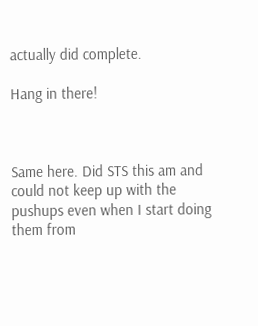actually did complete.

Hang in there!



Same here. Did STS this am and could not keep up with the pushups even when I start doing them from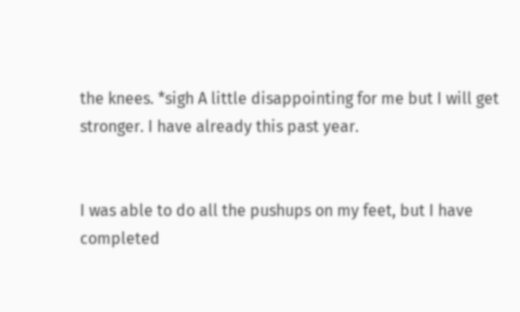the knees. *sigh A little disappointing for me but I will get stronger. I have already this past year.


I was able to do all the pushups on my feet, but I have completed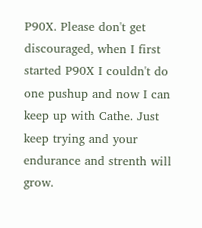P90X. Please don't get discouraged, when I first started P90X I couldn't do one pushup and now I can keep up with Cathe. Just keep trying and your endurance and strenth will grow.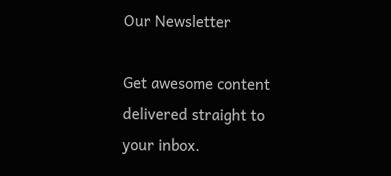Our Newsletter

Get awesome content delivered straight to your inbox.